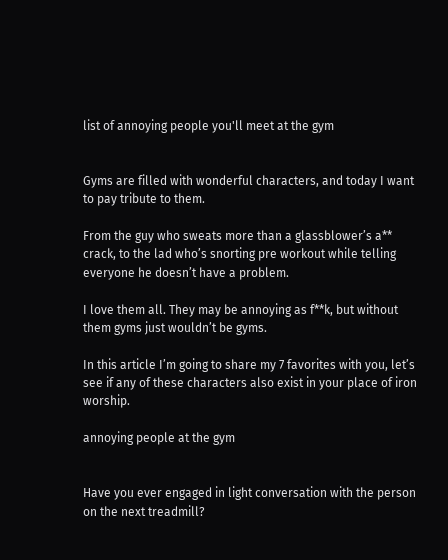list of annoying people you'll meet at the gym


Gyms are filled with wonderful characters, and today I want to pay tribute to them.

From the guy who sweats more than a glassblower’s a** crack, to the lad who’s snorting pre workout while telling everyone he doesn’t have a problem.

I love them all. They may be annoying as f**k, but without them gyms just wouldn’t be gyms.

In this article I’m going to share my 7 favorites with you, let’s see if any of these characters also exist in your place of iron worship.

annoying people at the gym


Have you ever engaged in light conversation with the person on the next treadmill?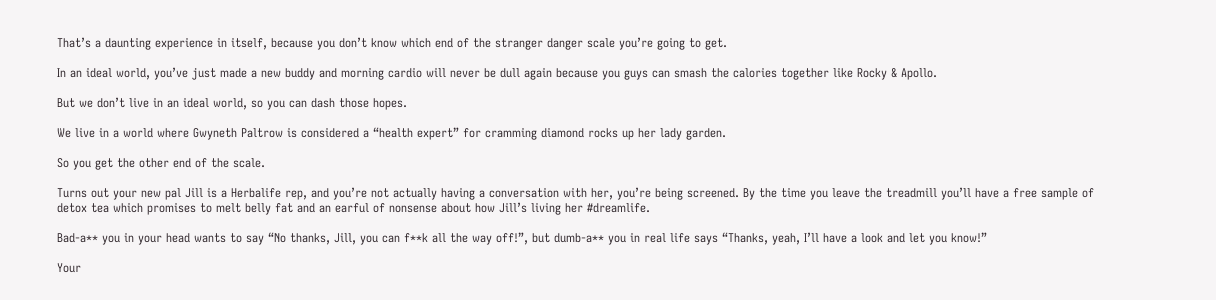That’s a daunting experience in itself, because you don’t know which end of the stranger danger scale you’re going to get.

In an ideal world, you’ve just made a new buddy and morning cardio will never be dull again because you guys can smash the calories together like Rocky & Apollo.

But we don’t live in an ideal world, so you can dash those hopes.

We live in a world where Gwyneth Paltrow is considered a “health expert” for cramming diamond rocks up her lady garden.

So you get the other end of the scale.

Turns out your new pal Jill is a Herbalife rep, and you’re not actually having a conversation with her, you’re being screened. By the time you leave the treadmill you’ll have a free sample of detox tea which promises to melt belly fat and an earful of nonsense about how Jill’s living her #dreamlife.

Bad-a** you in your head wants to say “No thanks, Jill, you can f**k all the way off!”, but dumb-a** you in real life says “Thanks, yeah, I’ll have a look and let you know!”

Your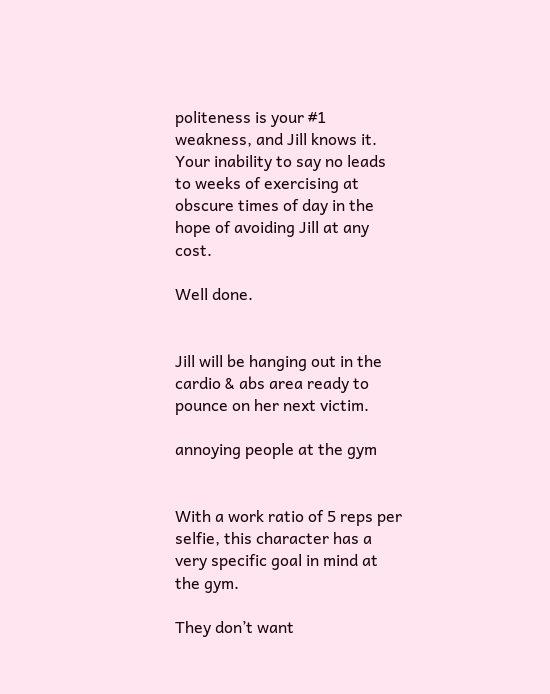politeness is your #1 weakness, and Jill knows it. Your inability to say no leads to weeks of exercising at obscure times of day in the hope of avoiding Jill at any cost.

Well done.


Jill will be hanging out in the cardio & abs area ready to pounce on her next victim.

annoying people at the gym


With a work ratio of 5 reps per selfie, this character has a very specific goal in mind at the gym.

They don’t want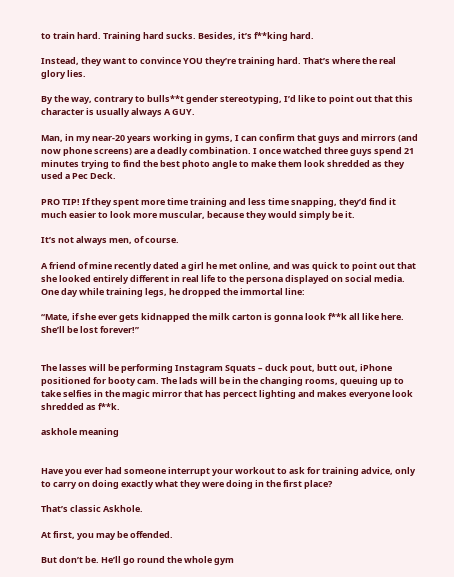to train hard. Training hard sucks. Besides, it’s f**king hard.

Instead, they want to convince YOU they’re training hard. That’s where the real glory lies.

By the way, contrary to bulls**t gender stereotyping, I’d like to point out that this character is usually always A GUY.

Man, in my near-20 years working in gyms, I can confirm that guys and mirrors (and now phone screens) are a deadly combination. I once watched three guys spend 21 minutes trying to find the best photo angle to make them look shredded as they used a Pec Deck.

PRO TIP! If they spent more time training and less time snapping, they’d find it much easier to look more muscular, because they would simply be it.

It’s not always men, of course.

A friend of mine recently dated a girl he met online, and was quick to point out that she looked entirely different in real life to the persona displayed on social media. One day while training legs, he dropped the immortal line:

“Mate, if she ever gets kidnapped the milk carton is gonna look f**k all like here. She’ll be lost forever!”


The lasses will be performing Instagram Squats – duck pout, butt out, iPhone positioned for booty cam. The lads will be in the changing rooms, queuing up to take selfies in the magic mirror that has percect lighting and makes everyone look shredded as f**k.

askhole meaning


Have you ever had someone interrupt your workout to ask for training advice, only to carry on doing exactly what they were doing in the first place?

That’s classic Askhole.

At first, you may be offended.

But don’t be. He’ll go round the whole gym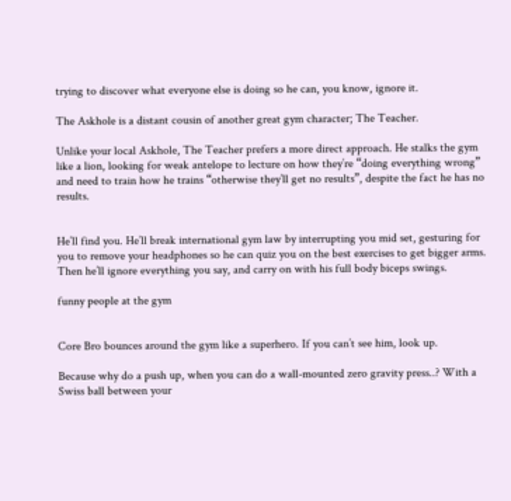trying to discover what everyone else is doing so he can, you know, ignore it.

The Askhole is a distant cousin of another great gym character; The Teacher.

Unlike your local Askhole, The Teacher prefers a more direct approach. He stalks the gym like a lion, looking for weak antelope to lecture on how they’re “doing everything wrong” and need to train how he trains “otherwise they’ll get no results”, despite the fact he has no results.


He’ll find you. He’ll break international gym law by interrupting you mid set, gesturing for you to remove your headphones so he can quiz you on the best exercises to get bigger arms. Then he’ll ignore everything you say, and carry on with his full body biceps swings.

funny people at the gym


Core Bro bounces around the gym like a superhero. If you can’t see him, look up.

Because why do a push up, when you can do a wall-mounted zero gravity press..? With a Swiss ball between your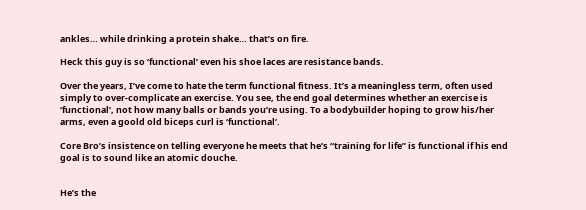ankles… while drinking a protein shake… that’s on fire.

Heck this guy is so ‘functional’ even his shoe laces are resistance bands.

Over the years, I’ve come to hate the term functional fitness. It’s a meaningless term, often used simply to over-complicate an exercise. You see, the end goal determines whether an exercise is ‘functional’, not how many balls or bands you’re using. To a bodybuilder hoping to grow his/her arms, even a goold old biceps curl is ‘functional’.

Core Bro’s insistence on telling everyone he meets that he’s “training for life” is functional if his end goal is to sound like an atomic douche.


He’s the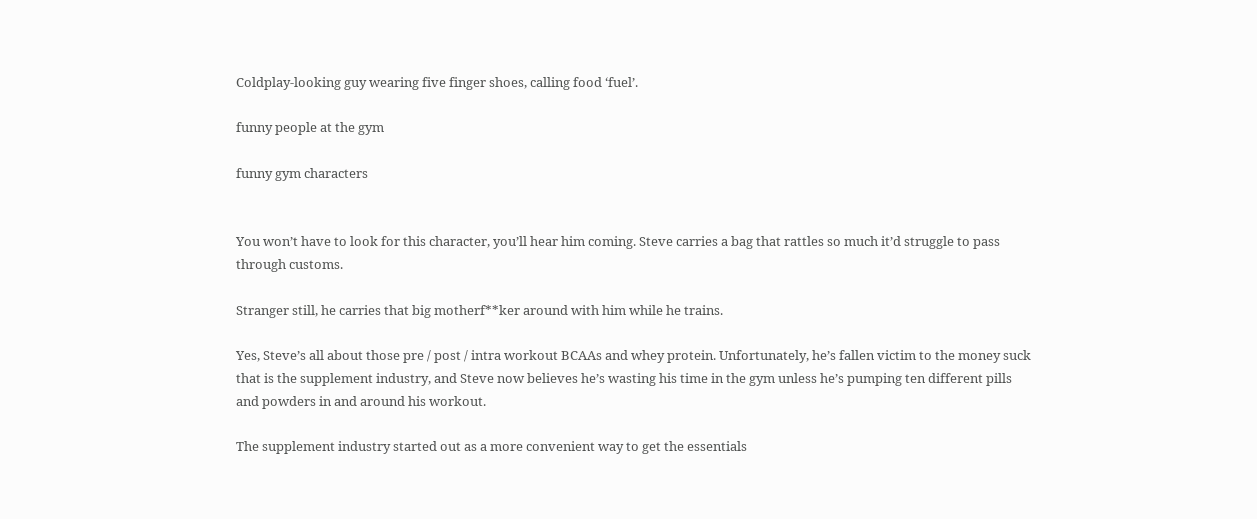Coldplay-looking guy wearing five finger shoes, calling food ‘fuel’.

funny people at the gym

funny gym characters


You won’t have to look for this character, you’ll hear him coming. Steve carries a bag that rattles so much it’d struggle to pass through customs.

Stranger still, he carries that big motherf**ker around with him while he trains.

Yes, Steve’s all about those pre / post / intra workout BCAAs and whey protein. Unfortunately, he’s fallen victim to the money suck that is the supplement industry, and Steve now believes he’s wasting his time in the gym unless he’s pumping ten different pills and powders in and around his workout.

The supplement industry started out as a more convenient way to get the essentials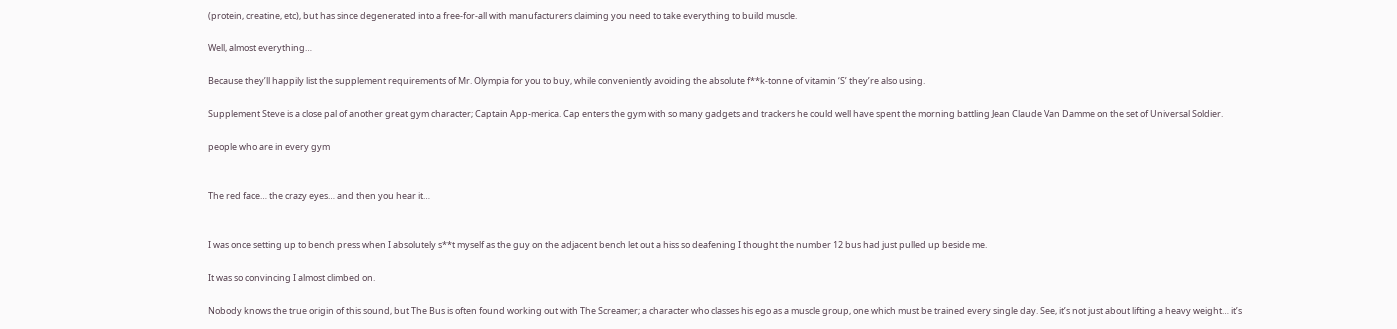(protein, creatine, etc), but has since degenerated into a free-for-all with manufacturers claiming you need to take everything to build muscle.

Well, almost everything…

Because they’ll happily list the supplement requirements of Mr. Olympia for you to buy, while conveniently avoiding the absolute f**k-tonne of vitamin ‘S’ they’re also using.

Supplement Steve is a close pal of another great gym character; Captain App-merica. Cap enters the gym with so many gadgets and trackers he could well have spent the morning battling Jean Claude Van Damme on the set of Universal Soldier.

people who are in every gym


The red face… the crazy eyes… and then you hear it…


I was once setting up to bench press when I absolutely s**t myself as the guy on the adjacent bench let out a hiss so deafening I thought the number 12 bus had just pulled up beside me.

It was so convincing I almost climbed on.

Nobody knows the true origin of this sound, but The Bus is often found working out with The Screamer; a character who classes his ego as a muscle group, one which must be trained every single day. See, it’s not just about lifting a heavy weight… it’s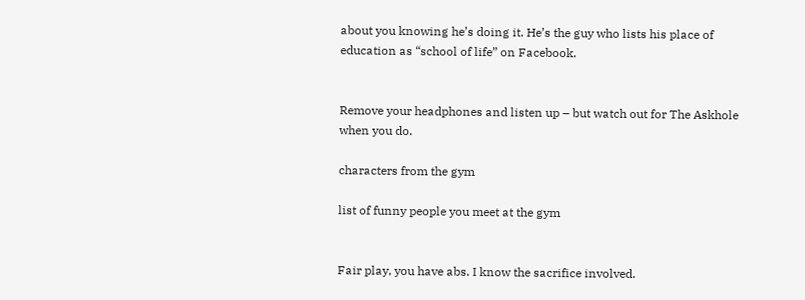about you knowing he’s doing it. He’s the guy who lists his place of education as “school of life” on Facebook.


Remove your headphones and listen up – but watch out for The Askhole when you do.

characters from the gym

list of funny people you meet at the gym


Fair play, you have abs. I know the sacrifice involved.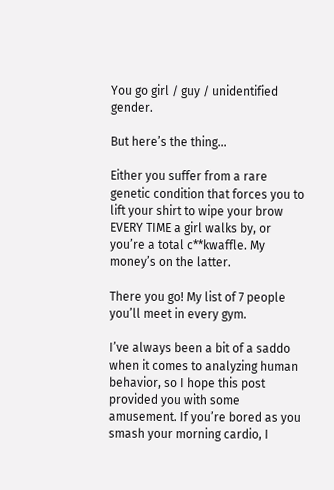You go girl / guy / unidentified gender.

But here’s the thing…

Either you suffer from a rare genetic condition that forces you to lift your shirt to wipe your brow EVERY TIME a girl walks by, or you’re a total c**kwaffle. My money’s on the latter.

There you go! My list of 7 people you’ll meet in every gym.

I’ve always been a bit of a saddo when it comes to analyzing human behavior, so I hope this post provided you with some amusement. If you’re bored as you smash your morning cardio, I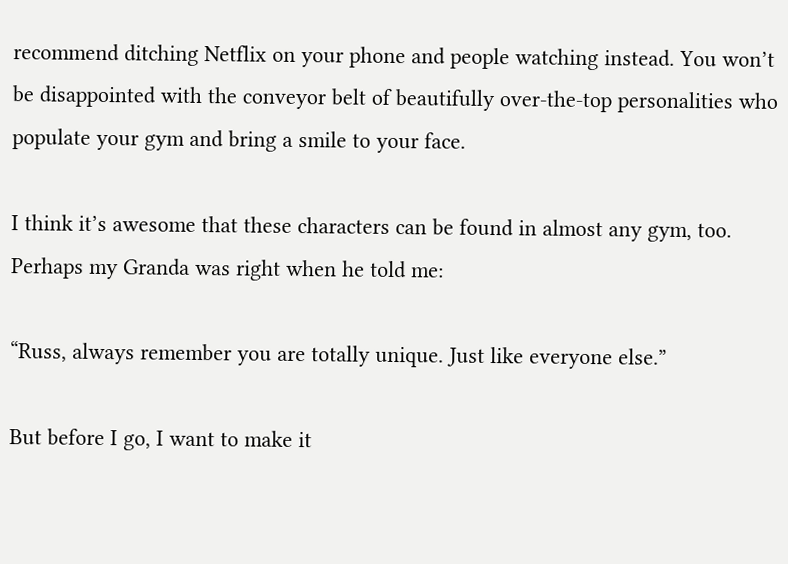recommend ditching Netflix on your phone and people watching instead. You won’t be disappointed with the conveyor belt of beautifully over-the-top personalities who populate your gym and bring a smile to your face.

I think it’s awesome that these characters can be found in almost any gym, too. Perhaps my Granda was right when he told me:

“Russ, always remember you are totally unique. Just like everyone else.”

But before I go, I want to make it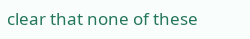clear that none of these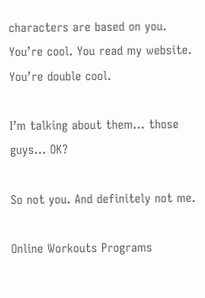characters are based on you. You’re cool. You read my website. You’re double cool.

I’m talking about them… those guys… OK?

So not you. And definitely not me.

Online Workouts Programs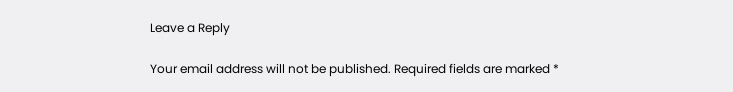Leave a Reply

Your email address will not be published. Required fields are marked *